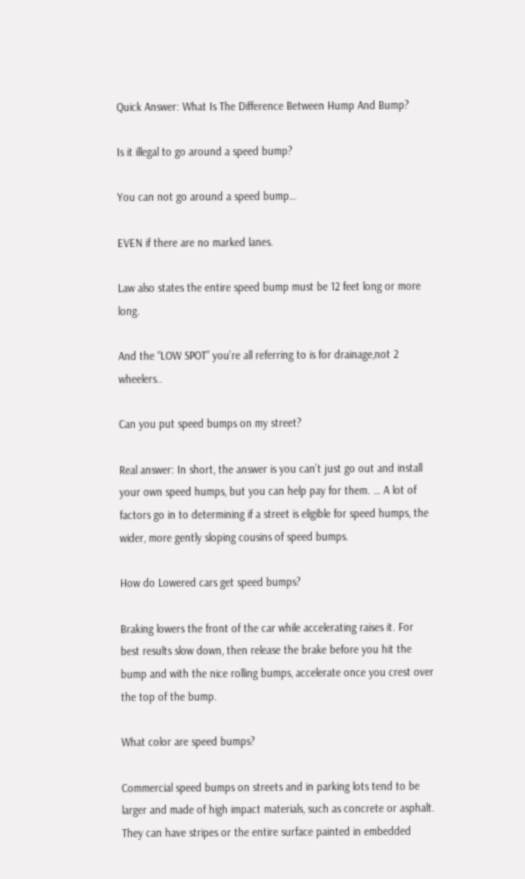Quick Answer: What Is The Difference Between Hump And Bump?

Is it illegal to go around a speed bump?

You can not go around a speed bump…

EVEN if there are no marked lanes.

Law also states the entire speed bump must be 12 feet long or more long.

And the “LOW SPOT” you’re all referring to is for drainage,not 2 wheelers..

Can you put speed bumps on my street?

Real answer: In short, the answer is you can’t just go out and install your own speed humps, but you can help pay for them. … A lot of factors go in to determining if a street is eligible for speed humps, the wider, more gently sloping cousins of speed bumps.

How do Lowered cars get speed bumps?

Braking lowers the front of the car while accelerating raises it. For best results slow down, then release the brake before you hit the bump and with the nice rolling bumps, accelerate once you crest over the top of the bump.

What color are speed bumps?

Commercial speed bumps on streets and in parking lots tend to be larger and made of high impact materials, such as concrete or asphalt. They can have stripes or the entire surface painted in embedded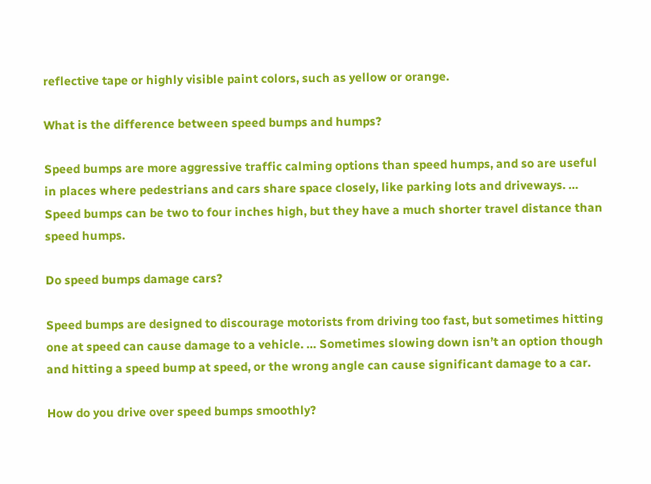reflective tape or highly visible paint colors, such as yellow or orange.

What is the difference between speed bumps and humps?

Speed bumps are more aggressive traffic calming options than speed humps, and so are useful in places where pedestrians and cars share space closely, like parking lots and driveways. … Speed bumps can be two to four inches high, but they have a much shorter travel distance than speed humps.

Do speed bumps damage cars?

Speed bumps are designed to discourage motorists from driving too fast, but sometimes hitting one at speed can cause damage to a vehicle. … Sometimes slowing down isn’t an option though and hitting a speed bump at speed, or the wrong angle can cause significant damage to a car.

How do you drive over speed bumps smoothly?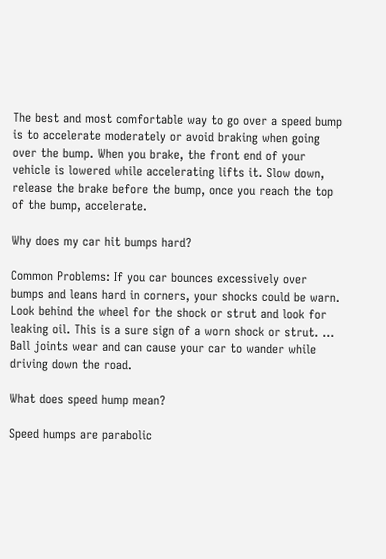The best and most comfortable way to go over a speed bump is to accelerate moderately or avoid braking when going over the bump. When you brake, the front end of your vehicle is lowered while accelerating lifts it. Slow down, release the brake before the bump, once you reach the top of the bump, accelerate.

Why does my car hit bumps hard?

Common Problems: If you car bounces excessively over bumps and leans hard in corners, your shocks could be warn. Look behind the wheel for the shock or strut and look for leaking oil. This is a sure sign of a worn shock or strut. … Ball joints wear and can cause your car to wander while driving down the road.

What does speed hump mean?

Speed humps are parabolic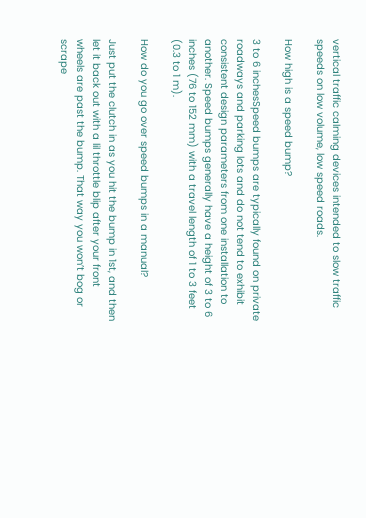vertical traffic calming devices intended to slow traffic speeds on low volume, low speed roads.

How high is a speed bump?

3 to 6 inchesSpeed bumps are typically found on private roadways and parking lots and do not tend to exhibit consistent design parameters from one installation to another. Speed bumps generally have a height of 3 to 6 inches (76 to 152 mm) with a travel length of 1 to 3 feet (0.3 to 1 m).

How do you go over speed bumps in a manual?

Just put the clutch in as you hit the bump in 1st, and then let it back out with a lil throttle blip after your front wheels are past the bump. That way you won’t bog or scrape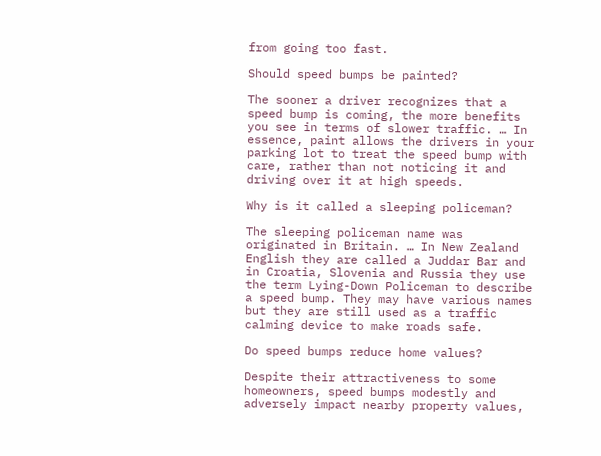from going too fast.

Should speed bumps be painted?

The sooner a driver recognizes that a speed bump is coming, the more benefits you see in terms of slower traffic. … In essence, paint allows the drivers in your parking lot to treat the speed bump with care, rather than not noticing it and driving over it at high speeds.

Why is it called a sleeping policeman?

The sleeping policeman name was originated in Britain. … In New Zealand English they are called a Juddar Bar and in Croatia, Slovenia and Russia they use the term Lying-Down Policeman to describe a speed bump. They may have various names but they are still used as a traffic calming device to make roads safe.

Do speed bumps reduce home values?

Despite their attractiveness to some homeowners, speed bumps modestly and adversely impact nearby property values,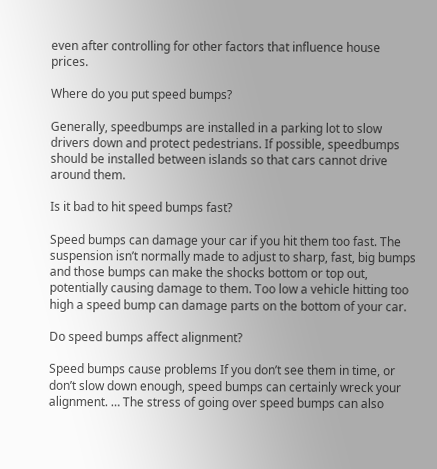even after controlling for other factors that influence house prices.

Where do you put speed bumps?

Generally, speedbumps are installed in a parking lot to slow drivers down and protect pedestrians. If possible, speedbumps should be installed between islands so that cars cannot drive around them.

Is it bad to hit speed bumps fast?

Speed bumps can damage your car if you hit them too fast. The suspension isn’t normally made to adjust to sharp, fast, big bumps and those bumps can make the shocks bottom or top out, potentially causing damage to them. Too low a vehicle hitting too high a speed bump can damage parts on the bottom of your car.

Do speed bumps affect alignment?

Speed bumps cause problems If you don’t see them in time, or don’t slow down enough, speed bumps can certainly wreck your alignment. … The stress of going over speed bumps can also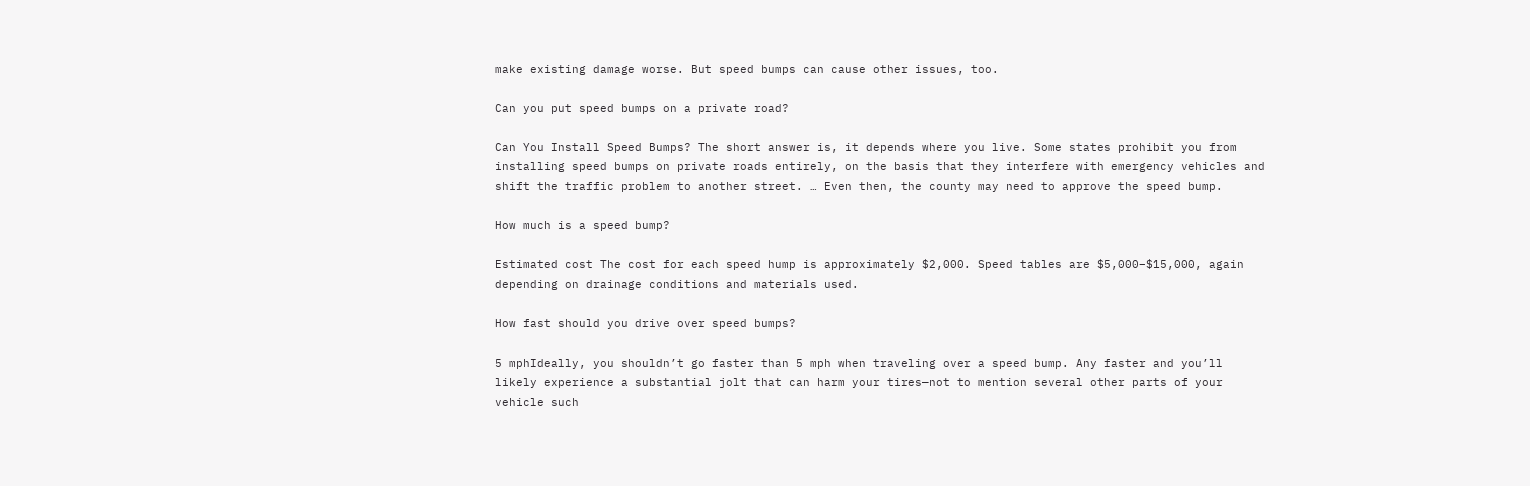make existing damage worse. But speed bumps can cause other issues, too.

Can you put speed bumps on a private road?

Can You Install Speed Bumps? The short answer is, it depends where you live. Some states prohibit you from installing speed bumps on private roads entirely, on the basis that they interfere with emergency vehicles and shift the traffic problem to another street. … Even then, the county may need to approve the speed bump.

How much is a speed bump?

Estimated cost The cost for each speed hump is approximately $2,000. Speed tables are $5,000–$15,000, again depending on drainage conditions and materials used.

How fast should you drive over speed bumps?

5 mphIdeally, you shouldn’t go faster than 5 mph when traveling over a speed bump. Any faster and you’ll likely experience a substantial jolt that can harm your tires—not to mention several other parts of your vehicle such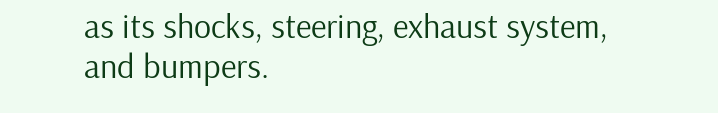as its shocks, steering, exhaust system, and bumpers.